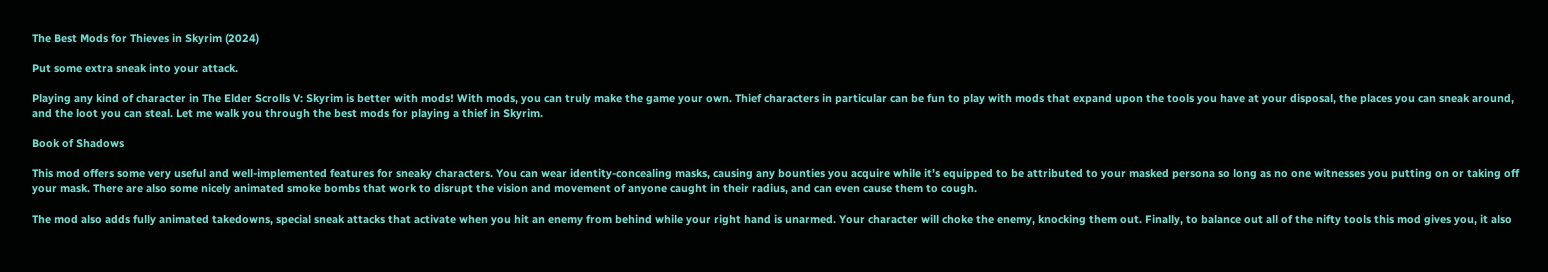The Best Mods for Thieves in Skyrim (2024)

Put some extra sneak into your attack.

Playing any kind of character in The Elder Scrolls V: Skyrim is better with mods! With mods, you can truly make the game your own. Thief characters in particular can be fun to play with mods that expand upon the tools you have at your disposal, the places you can sneak around, and the loot you can steal. Let me walk you through the best mods for playing a thief in Skyrim.

Book of Shadows

This mod offers some very useful and well-implemented features for sneaky characters. You can wear identity-concealing masks, causing any bounties you acquire while it’s equipped to be attributed to your masked persona so long as no one witnesses you putting on or taking off your mask. There are also some nicely animated smoke bombs that work to disrupt the vision and movement of anyone caught in their radius, and can even cause them to cough.

The mod also adds fully animated takedowns, special sneak attacks that activate when you hit an enemy from behind while your right hand is unarmed. Your character will choke the enemy, knocking them out. Finally, to balance out all of the nifty tools this mod gives you, it also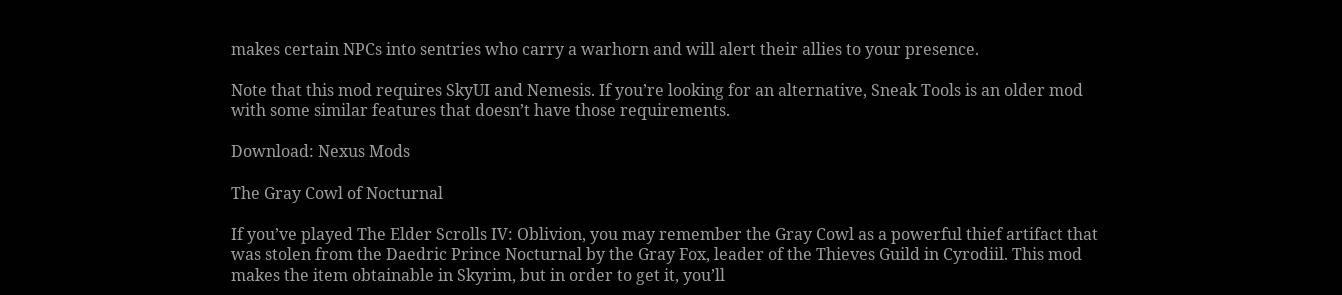makes certain NPCs into sentries who carry a warhorn and will alert their allies to your presence.

Note that this mod requires SkyUI and Nemesis. If you’re looking for an alternative, Sneak Tools is an older mod with some similar features that doesn’t have those requirements.

Download: Nexus Mods

The Gray Cowl of Nocturnal

If you’ve played The Elder Scrolls IV: Oblivion, you may remember the Gray Cowl as a powerful thief artifact that was stolen from the Daedric Prince Nocturnal by the Gray Fox, leader of the Thieves Guild in Cyrodiil. This mod makes the item obtainable in Skyrim, but in order to get it, you’ll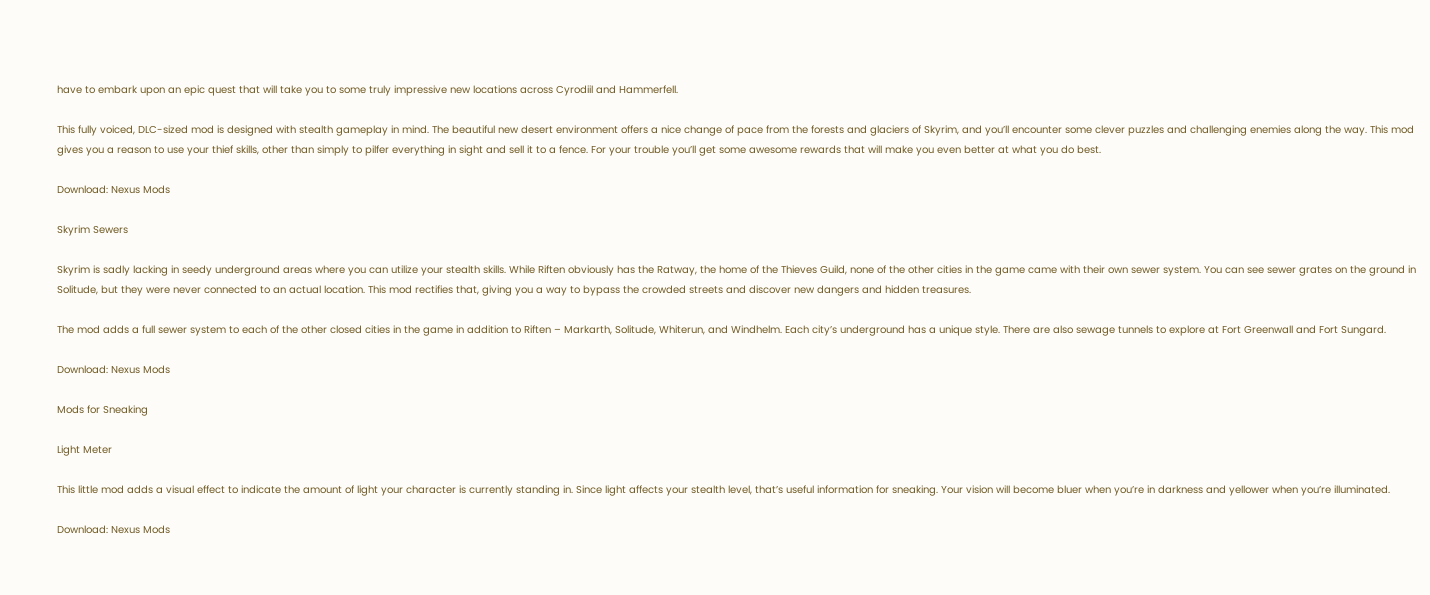have to embark upon an epic quest that will take you to some truly impressive new locations across Cyrodiil and Hammerfell.

This fully voiced, DLC-sized mod is designed with stealth gameplay in mind. The beautiful new desert environment offers a nice change of pace from the forests and glaciers of Skyrim, and you’ll encounter some clever puzzles and challenging enemies along the way. This mod gives you a reason to use your thief skills, other than simply to pilfer everything in sight and sell it to a fence. For your trouble you’ll get some awesome rewards that will make you even better at what you do best.

Download: Nexus Mods

Skyrim Sewers

Skyrim is sadly lacking in seedy underground areas where you can utilize your stealth skills. While Riften obviously has the Ratway, the home of the Thieves Guild, none of the other cities in the game came with their own sewer system. You can see sewer grates on the ground in Solitude, but they were never connected to an actual location. This mod rectifies that, giving you a way to bypass the crowded streets and discover new dangers and hidden treasures.

The mod adds a full sewer system to each of the other closed cities in the game in addition to Riften – Markarth, Solitude, Whiterun, and Windhelm. Each city’s underground has a unique style. There are also sewage tunnels to explore at Fort Greenwall and Fort Sungard.

Download: Nexus Mods

Mods for Sneaking

Light Meter

This little mod adds a visual effect to indicate the amount of light your character is currently standing in. Since light affects your stealth level, that’s useful information for sneaking. Your vision will become bluer when you’re in darkness and yellower when you’re illuminated.

Download: Nexus Mods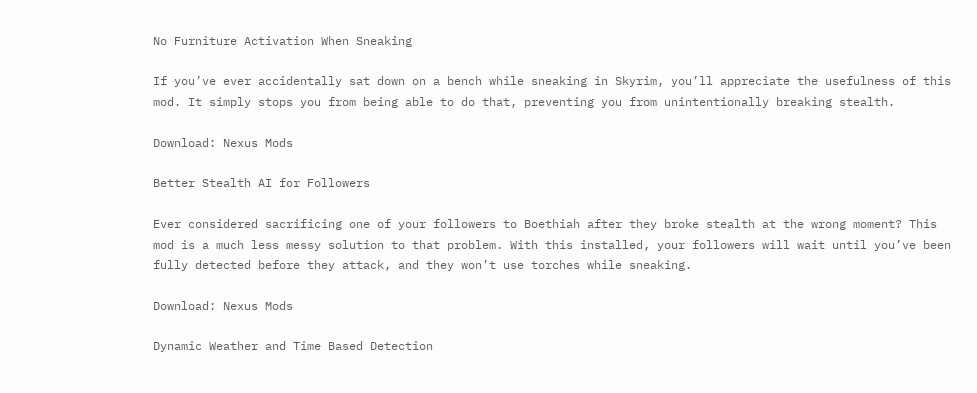No Furniture Activation When Sneaking

If you’ve ever accidentally sat down on a bench while sneaking in Skyrim, you’ll appreciate the usefulness of this mod. It simply stops you from being able to do that, preventing you from unintentionally breaking stealth.

Download: Nexus Mods

Better Stealth AI for Followers

Ever considered sacrificing one of your followers to Boethiah after they broke stealth at the wrong moment? This mod is a much less messy solution to that problem. With this installed, your followers will wait until you’ve been fully detected before they attack, and they won’t use torches while sneaking.

Download: Nexus Mods

Dynamic Weather and Time Based Detection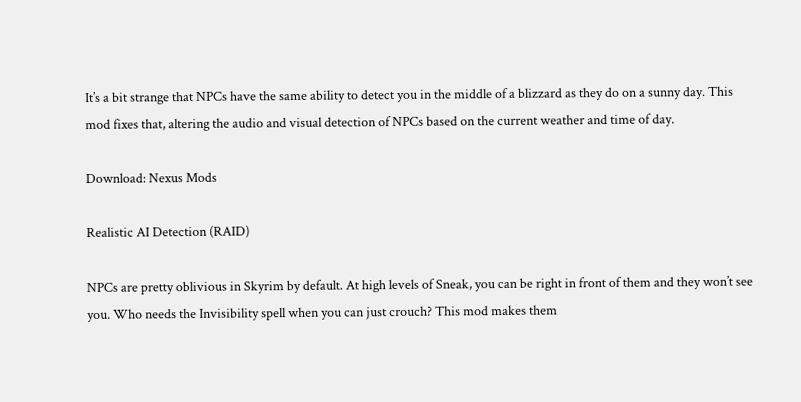It’s a bit strange that NPCs have the same ability to detect you in the middle of a blizzard as they do on a sunny day. This mod fixes that, altering the audio and visual detection of NPCs based on the current weather and time of day.

Download: Nexus Mods

Realistic AI Detection (RAID)

NPCs are pretty oblivious in Skyrim by default. At high levels of Sneak, you can be right in front of them and they won’t see you. Who needs the Invisibility spell when you can just crouch? This mod makes them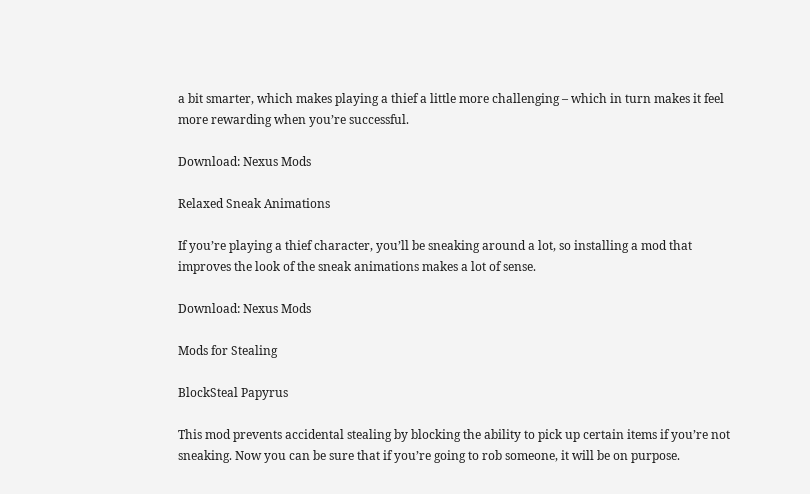a bit smarter, which makes playing a thief a little more challenging – which in turn makes it feel more rewarding when you’re successful.

Download: Nexus Mods

Relaxed Sneak Animations

If you’re playing a thief character, you’ll be sneaking around a lot, so installing a mod that improves the look of the sneak animations makes a lot of sense.

Download: Nexus Mods

Mods for Stealing

BlockSteal Papyrus

This mod prevents accidental stealing by blocking the ability to pick up certain items if you’re not sneaking. Now you can be sure that if you’re going to rob someone, it will be on purpose.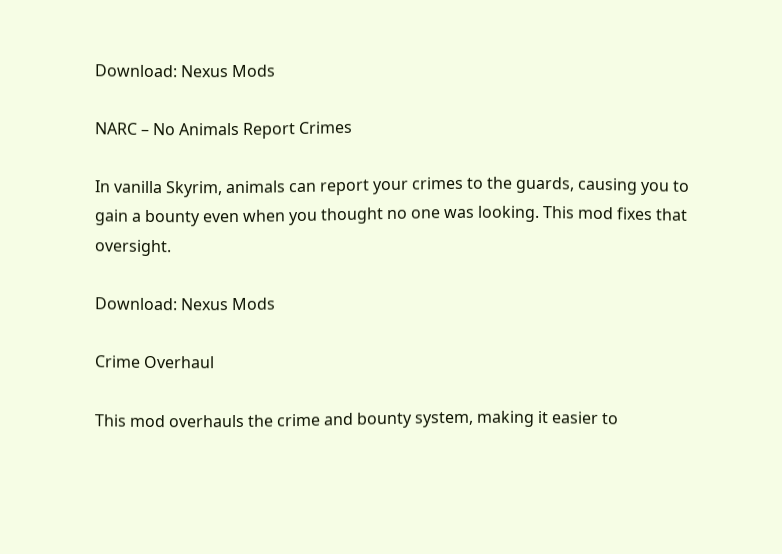Download: Nexus Mods

NARC – No Animals Report Crimes

In vanilla Skyrim, animals can report your crimes to the guards, causing you to gain a bounty even when you thought no one was looking. This mod fixes that oversight.

Download: Nexus Mods

Crime Overhaul

This mod overhauls the crime and bounty system, making it easier to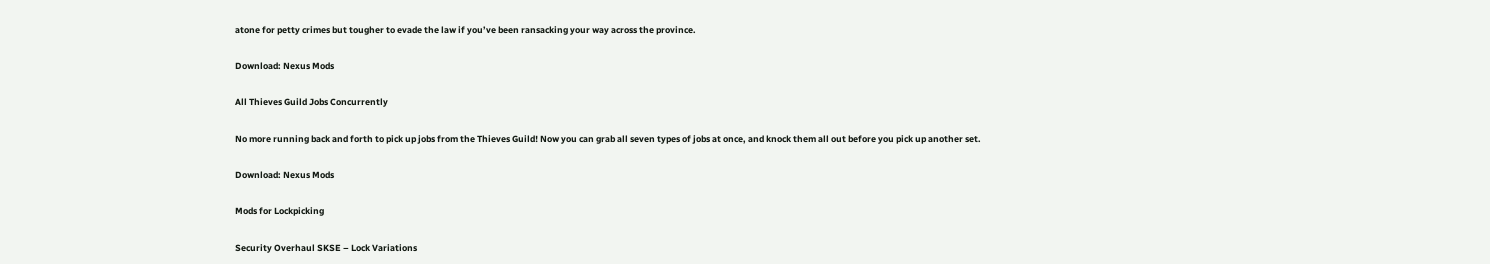atone for petty crimes but tougher to evade the law if you’ve been ransacking your way across the province.

Download: Nexus Mods

All Thieves Guild Jobs Concurrently

No more running back and forth to pick up jobs from the Thieves Guild! Now you can grab all seven types of jobs at once, and knock them all out before you pick up another set.

Download: Nexus Mods

Mods for Lockpicking

Security Overhaul SKSE – Lock Variations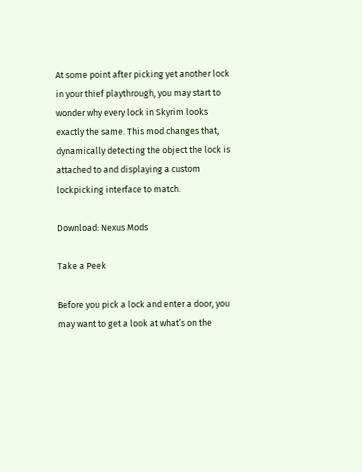At some point after picking yet another lock in your thief playthrough, you may start to wonder why every lock in Skyrim looks exactly the same. This mod changes that, dynamically detecting the object the lock is attached to and displaying a custom lockpicking interface to match.

Download: Nexus Mods

Take a Peek

Before you pick a lock and enter a door, you may want to get a look at what’s on the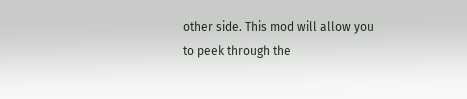other side. This mod will allow you to peek through the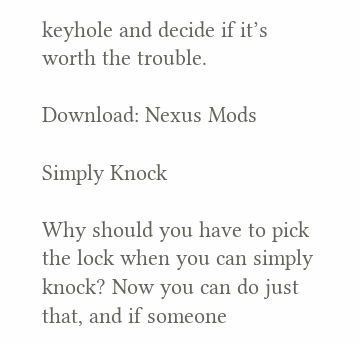keyhole and decide if it’s worth the trouble.

Download: Nexus Mods

Simply Knock

Why should you have to pick the lock when you can simply knock? Now you can do just that, and if someone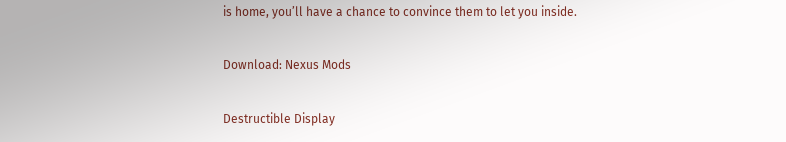is home, you’ll have a chance to convince them to let you inside.

Download: Nexus Mods

Destructible Display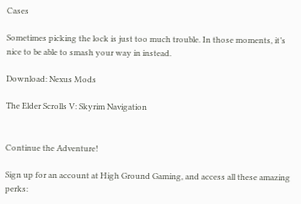Cases

Sometimes picking the lock is just too much trouble. In those moments, it’s nice to be able to smash your way in instead.

Download: Nexus Mods

The Elder Scrolls V: Skyrim Navigation


Continue the Adventure!

Sign up for an account at High Ground Gaming, and access all these amazing perks: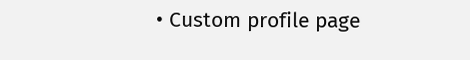• Custom profile page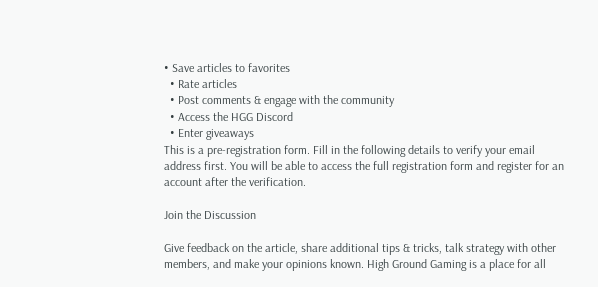• Save articles to favorites
  • Rate articles
  • Post comments & engage with the community
  • Access the HGG Discord
  • Enter giveaways
This is a pre-registration form. Fill in the following details to verify your email address first. You will be able to access the full registration form and register for an account after the verification.

Join the Discussion

Give feedback on the article, share additional tips & tricks, talk strategy with other members, and make your opinions known. High Ground Gaming is a place for all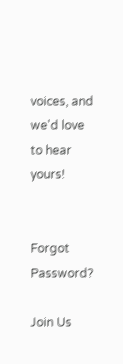voices, and we'd love to hear yours!


Forgot Password?

Join Us